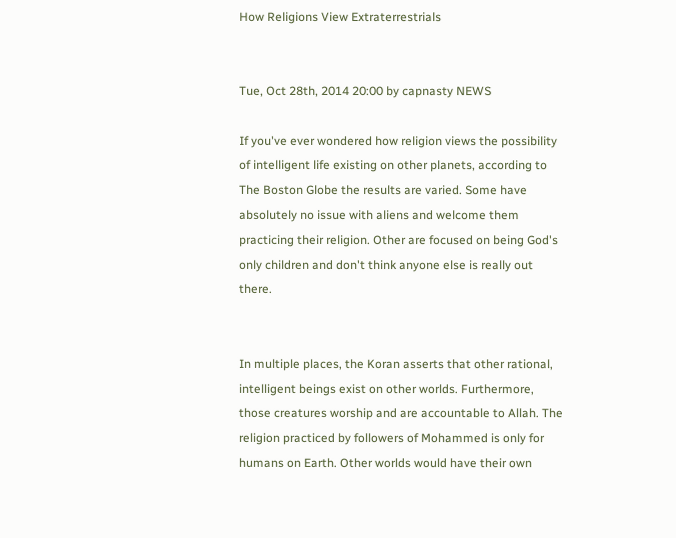How Religions View Extraterrestrials


Tue, Oct 28th, 2014 20:00 by capnasty NEWS

If you've ever wondered how religion views the possibility of intelligent life existing on other planets, according to The Boston Globe the results are varied. Some have absolutely no issue with aliens and welcome them practicing their religion. Other are focused on being God's only children and don't think anyone else is really out there.


In multiple places, the Koran asserts that other rational, intelligent beings exist on other worlds. Furthermore, those creatures worship and are accountable to Allah. The religion practiced by followers of Mohammed is only for humans on Earth. Other worlds would have their own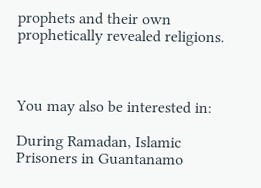prophets and their own prophetically revealed religions.



You may also be interested in:

During Ramadan, Islamic Prisoners in Guantanamo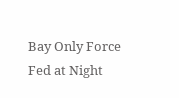Bay Only Force Fed at Night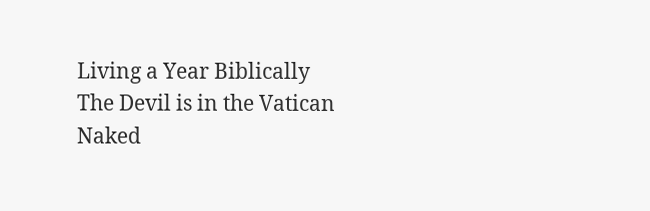Living a Year Biblically
The Devil is in the Vatican
Naked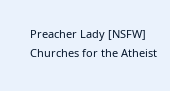Preacher Lady [NSFW]
Churches for the Atheist